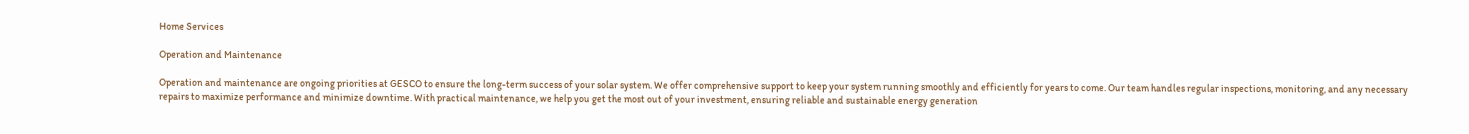Home Services

Operation and Maintenance

Operation and maintenance are ongoing priorities at GESCO to ensure the long-term success of your solar system. We offer comprehensive support to keep your system running smoothly and efficiently for years to come. Our team handles regular inspections, monitoring, and any necessary repairs to maximize performance and minimize downtime. With practical maintenance, we help you get the most out of your investment, ensuring reliable and sustainable energy generation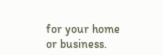for your home or business.